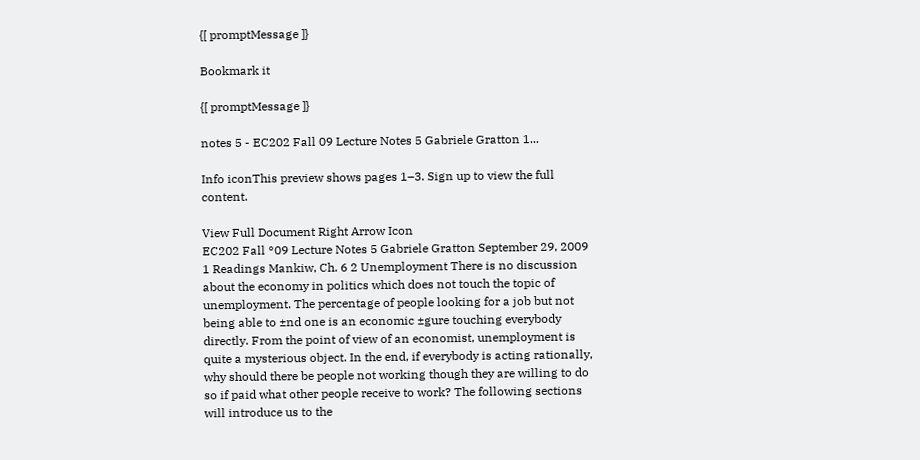{[ promptMessage ]}

Bookmark it

{[ promptMessage ]}

notes 5 - EC202 Fall 09 Lecture Notes 5 Gabriele Gratton 1...

Info iconThis preview shows pages 1–3. Sign up to view the full content.

View Full Document Right Arrow Icon
EC202 Fall °09 Lecture Notes 5 Gabriele Gratton September 29, 2009 1 Readings Mankiw, Ch. 6 2 Unemployment There is no discussion about the economy in politics which does not touch the topic of unemployment. The percentage of people looking for a job but not being able to ±nd one is an economic ±gure touching everybody directly. From the point of view of an economist, unemployment is quite a mysterious object. In the end, if everybody is acting rationally, why should there be people not working though they are willing to do so if paid what other people receive to work? The following sections will introduce us to the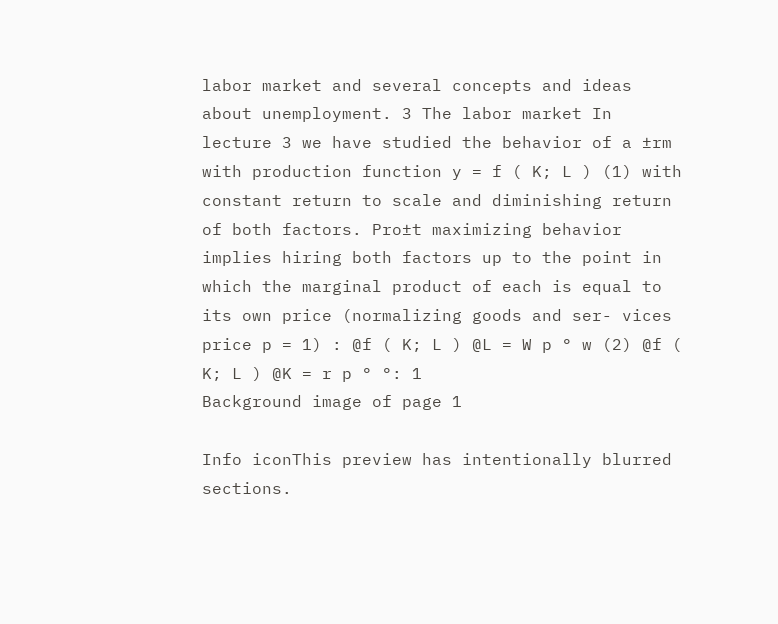labor market and several concepts and ideas about unemployment. 3 The labor market In lecture 3 we have studied the behavior of a ±rm with production function y = f ( K; L ) (1) with constant return to scale and diminishing return of both factors. Pro±t maximizing behavior implies hiring both factors up to the point in which the marginal product of each is equal to its own price (normalizing goods and ser- vices price p = 1) : @f ( K; L ) @L = W p ° w (2) @f ( K; L ) @K = r p ° °: 1
Background image of page 1

Info iconThis preview has intentionally blurred sections.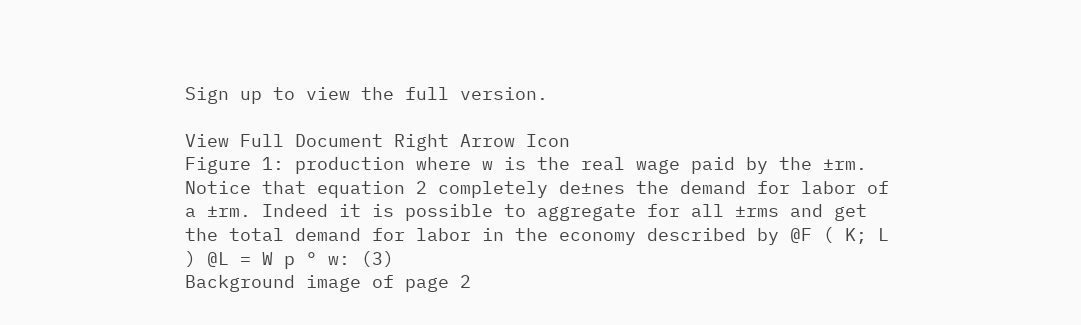Sign up to view the full version.

View Full Document Right Arrow Icon
Figure 1: production where w is the real wage paid by the ±rm. Notice that equation 2 completely de±nes the demand for labor of a ±rm. Indeed it is possible to aggregate for all ±rms and get the total demand for labor in the economy described by @F ( K; L ) @L = W p ° w: (3)
Background image of page 2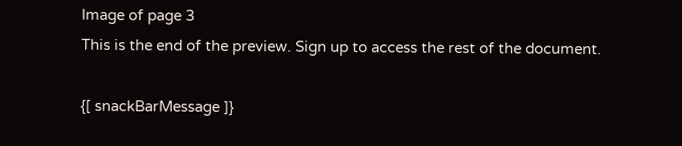Image of page 3
This is the end of the preview. Sign up to access the rest of the document.

{[ snackBarMessage ]}